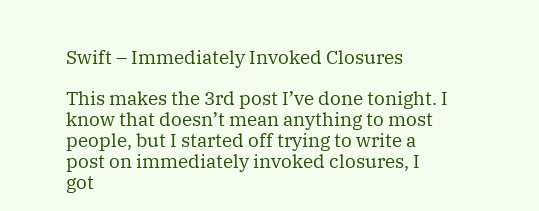Swift – Immediately Invoked Closures

This makes the 3rd post I’ve done tonight. I know that doesn’t mean anything to most people, but I started off trying to write a post on immediately invoked closures, I got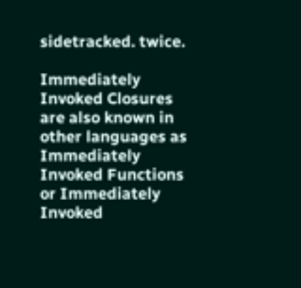sidetracked. twice.

Immediately Invoked Closures are also known in other languages as Immediately Invoked Functions or Immediately Invoked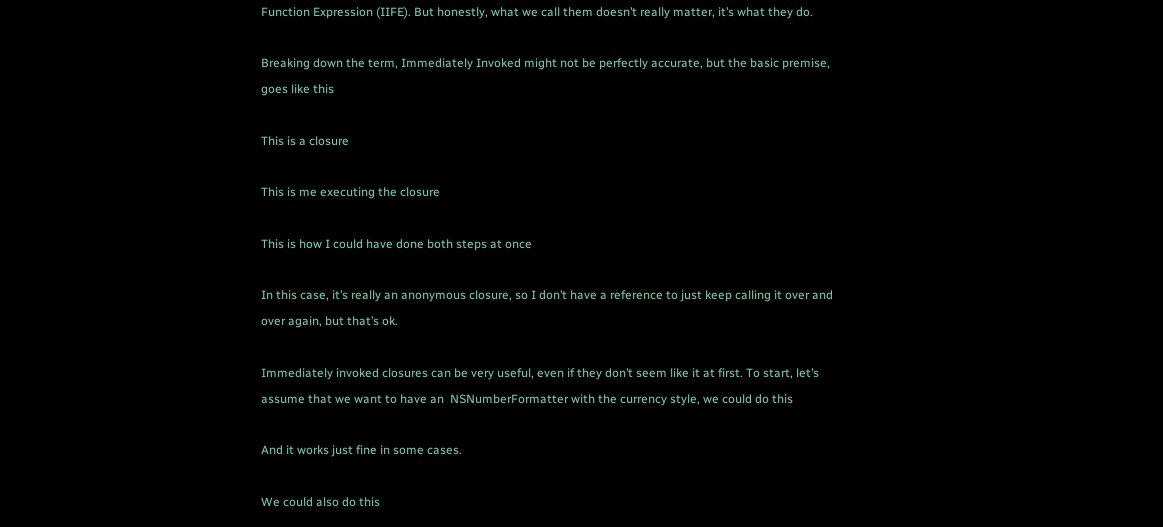Function Expression (IIFE). But honestly, what we call them doesn’t really matter, it’s what they do.

Breaking down the term, Immediately Invoked might not be perfectly accurate, but the basic premise, goes like this

This is a closure

This is me executing the closure

This is how I could have done both steps at once

In this case, it’s really an anonymous closure, so I don’t have a reference to just keep calling it over and over again, but that’s ok.

Immediately invoked closures can be very useful, even if they don’t seem like it at first. To start, let’s assume that we want to have an  NSNumberFormatter with the currency style, we could do this

And it works just fine in some cases.

We could also do this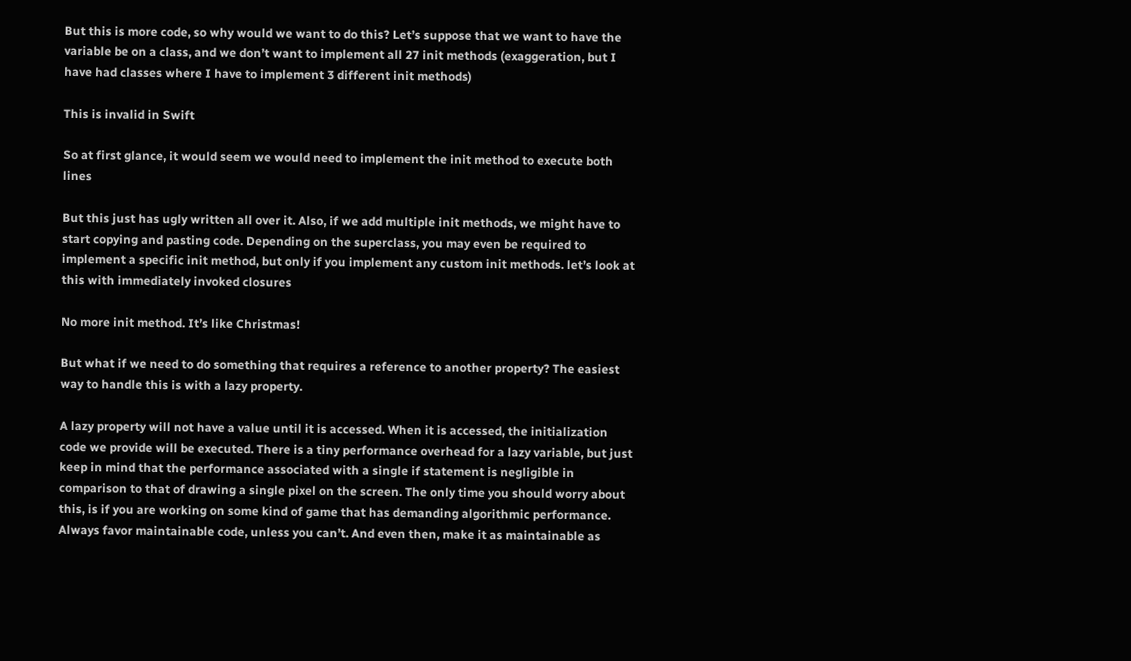But this is more code, so why would we want to do this? Let’s suppose that we want to have the variable be on a class, and we don’t want to implement all 27 init methods (exaggeration, but I have had classes where I have to implement 3 different init methods)

This is invalid in Swift

So at first glance, it would seem we would need to implement the init method to execute both lines

But this just has ugly written all over it. Also, if we add multiple init methods, we might have to start copying and pasting code. Depending on the superclass, you may even be required to implement a specific init method, but only if you implement any custom init methods. let’s look at this with immediately invoked closures

No more init method. It’s like Christmas!

But what if we need to do something that requires a reference to another property? The easiest way to handle this is with a lazy property.

A lazy property will not have a value until it is accessed. When it is accessed, the initialization code we provide will be executed. There is a tiny performance overhead for a lazy variable, but just keep in mind that the performance associated with a single if statement is negligible in comparison to that of drawing a single pixel on the screen. The only time you should worry about this, is if you are working on some kind of game that has demanding algorithmic performance. Always favor maintainable code, unless you can’t. And even then, make it as maintainable as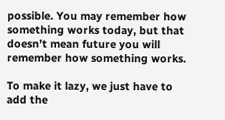possible. You may remember how something works today, but that doesn’t mean future you will remember how something works.

To make it lazy, we just have to add the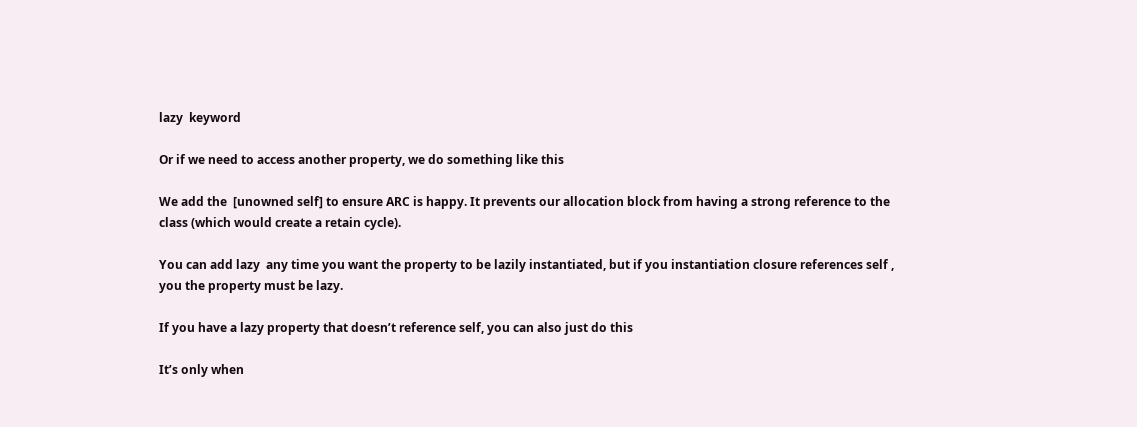lazy  keyword

Or if we need to access another property, we do something like this

We add the  [unowned self] to ensure ARC is happy. It prevents our allocation block from having a strong reference to the class (which would create a retain cycle).

You can add lazy  any time you want the property to be lazily instantiated, but if you instantiation closure references self , you the property must be lazy.

If you have a lazy property that doesn’t reference self, you can also just do this

It’s only when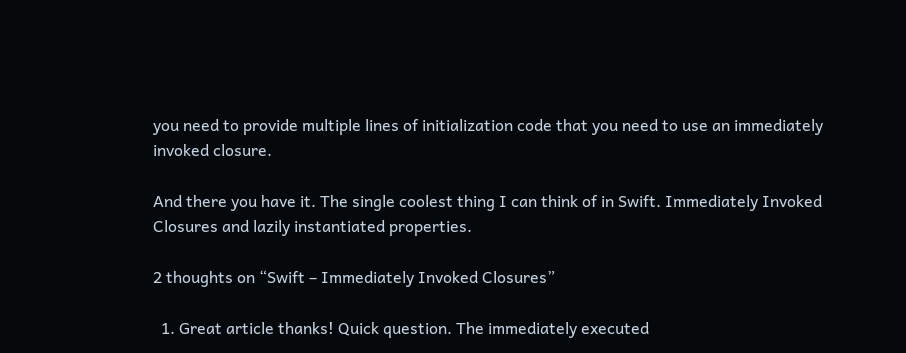you need to provide multiple lines of initialization code that you need to use an immediately invoked closure.

And there you have it. The single coolest thing I can think of in Swift. Immediately Invoked Closures and lazily instantiated properties.

2 thoughts on “Swift – Immediately Invoked Closures”

  1. Great article thanks! Quick question. The immediately executed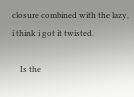closure combined with the lazy, i think i got it twisted.

    Is the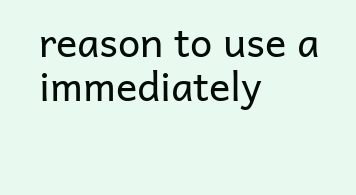reason to use a immediately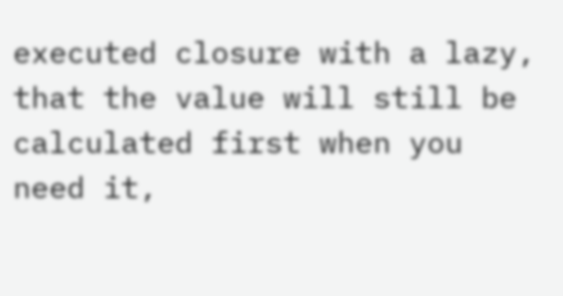executed closure with a lazy, that the value will still be calculated first when you need it,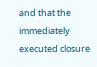and that the immediately executed closure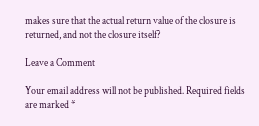makes sure that the actual return value of the closure is returned, and not the closure itself?

Leave a Comment

Your email address will not be published. Required fields are marked *